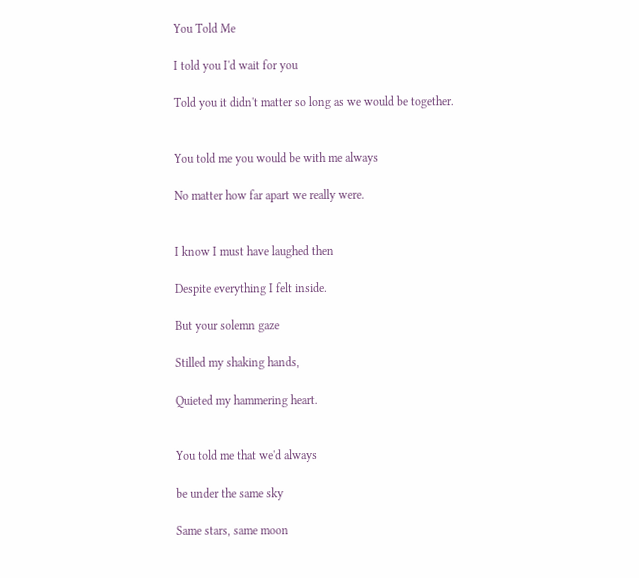You Told Me

I told you I'd wait for you

Told you it didn't matter so long as we would be together.


You told me you would be with me always

No matter how far apart we really were.


I know I must have laughed then

Despite everything I felt inside.

But your solemn gaze

Stilled my shaking hands,

Quieted my hammering heart.


You told me that we'd always

be under the same sky

Same stars, same moon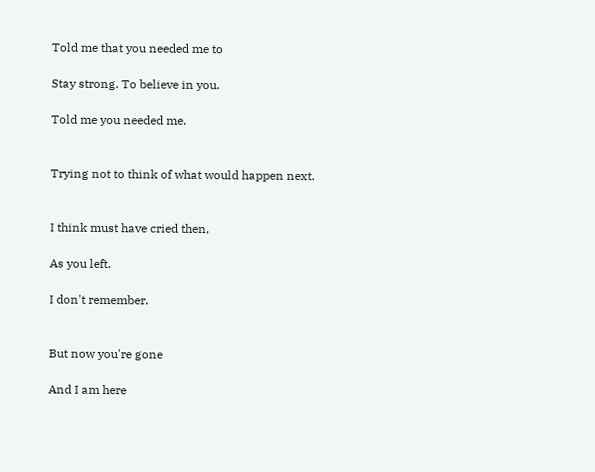Told me that you needed me to

Stay strong. To believe in you.

Told me you needed me.


Trying not to think of what would happen next.


I think must have cried then,

As you left.

I don't remember.


But now you're gone

And I am here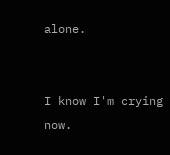alone.


I know I'm crying now.